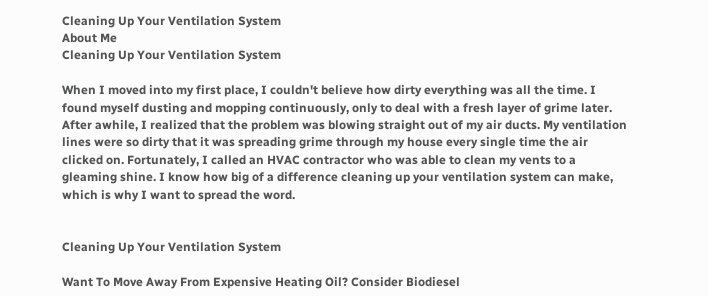Cleaning Up Your Ventilation System
About Me
Cleaning Up Your Ventilation System

When I moved into my first place, I couldn't believe how dirty everything was all the time. I found myself dusting and mopping continuously, only to deal with a fresh layer of grime later. After awhile, I realized that the problem was blowing straight out of my air ducts. My ventilation lines were so dirty that it was spreading grime through my house every single time the air clicked on. Fortunately, I called an HVAC contractor who was able to clean my vents to a gleaming shine. I know how big of a difference cleaning up your ventilation system can make, which is why I want to spread the word.


Cleaning Up Your Ventilation System

Want To Move Away From Expensive Heating Oil? Consider Biodiesel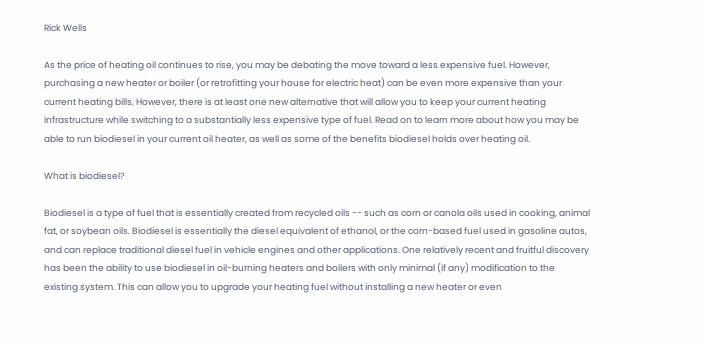Rick Wells

As the price of heating oil continues to rise, you may be debating the move toward a less expensive fuel. However, purchasing a new heater or boiler (or retrofitting your house for electric heat) can be even more expensive than your current heating bills. However, there is at least one new alternative that will allow you to keep your current heating infrastructure while switching to a substantially less expensive type of fuel. Read on to learn more about how you may be able to run biodiesel in your current oil heater, as well as some of the benefits biodiesel holds over heating oil.

What is biodiesel?

Biodiesel is a type of fuel that is essentially created from recycled oils -- such as corn or canola oils used in cooking, animal fat, or soybean oils. Biodiesel is essentially the diesel equivalent of ethanol, or the corn-based fuel used in gasoline autos, and can replace traditional diesel fuel in vehicle engines and other applications. One relatively recent and fruitful discovery has been the ability to use biodiesel in oil-burning heaters and boilers with only minimal (if any) modification to the existing system. This can allow you to upgrade your heating fuel without installing a new heater or even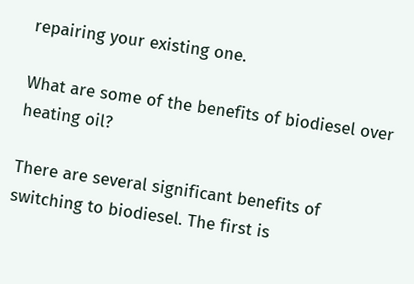repairing your existing one.

What are some of the benefits of biodiesel over heating oil?

There are several significant benefits of switching to biodiesel. The first is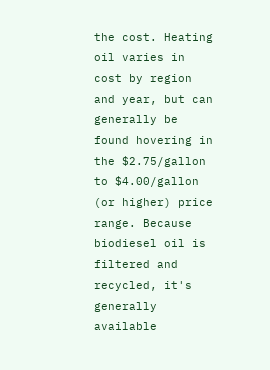the cost. Heating oil varies in cost by region and year, but can generally be found hovering in the $2.75/gallon to $4.00/gallon (or higher) price range. Because biodiesel oil is filtered and recycled, it's generally available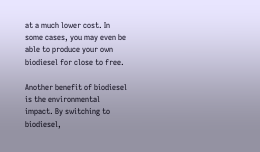at a much lower cost. In some cases, you may even be able to produce your own biodiesel for close to free.

Another benefit of biodiesel is the environmental impact. By switching to biodiesel,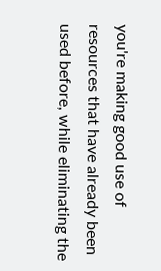you're making good use of resources that have already been used before, while eliminating the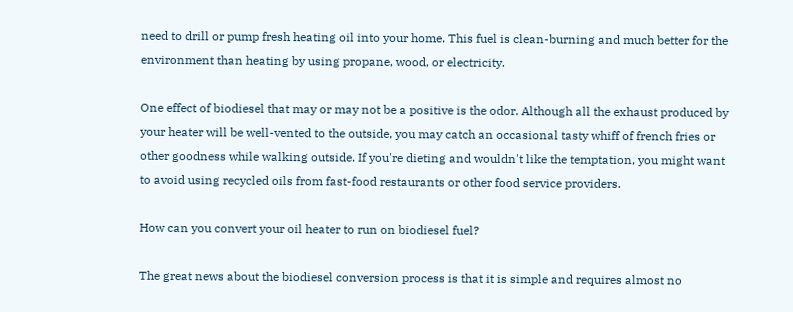need to drill or pump fresh heating oil into your home. This fuel is clean-burning and much better for the environment than heating by using propane, wood, or electricity.

One effect of biodiesel that may or may not be a positive is the odor. Although all the exhaust produced by your heater will be well-vented to the outside, you may catch an occasional tasty whiff of french fries or other goodness while walking outside. If you're dieting and wouldn't like the temptation, you might want to avoid using recycled oils from fast-food restaurants or other food service providers.

How can you convert your oil heater to run on biodiesel fuel?

The great news about the biodiesel conversion process is that it is simple and requires almost no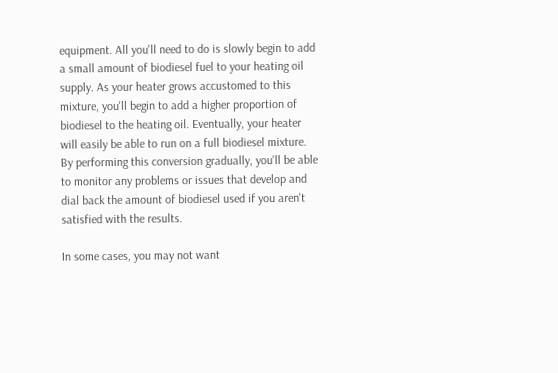equipment. All you'll need to do is slowly begin to add a small amount of biodiesel fuel to your heating oil supply. As your heater grows accustomed to this mixture, you'll begin to add a higher proportion of biodiesel to the heating oil. Eventually, your heater will easily be able to run on a full biodiesel mixture. By performing this conversion gradually, you'll be able to monitor any problems or issues that develop and dial back the amount of biodiesel used if you aren't satisfied with the results.

In some cases, you may not want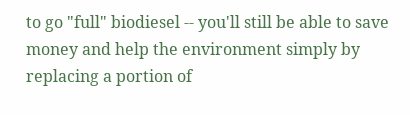to go "full" biodiesel -- you'll still be able to save money and help the environment simply by replacing a portion of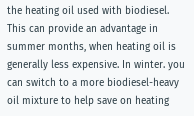the heating oil used with biodiesel. This can provide an advantage in summer months, when heating oil is generally less expensive. In winter. you can switch to a more biodiesel-heavy oil mixture to help save on heating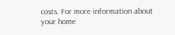costs. For more information about your home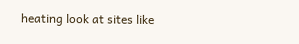heating look at sites like